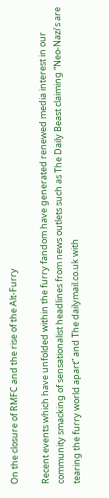On the closure of RMFC and the rise of the Alt-Furry

Recent events which have unfolded within the furry fandom have generated renewed media interest in our community smacking of sensationalist headlines from news outlets such as The Daily Beast claiming “Neo-Nazi’s are tearing the furry world apart” and The dailymail.co.uk with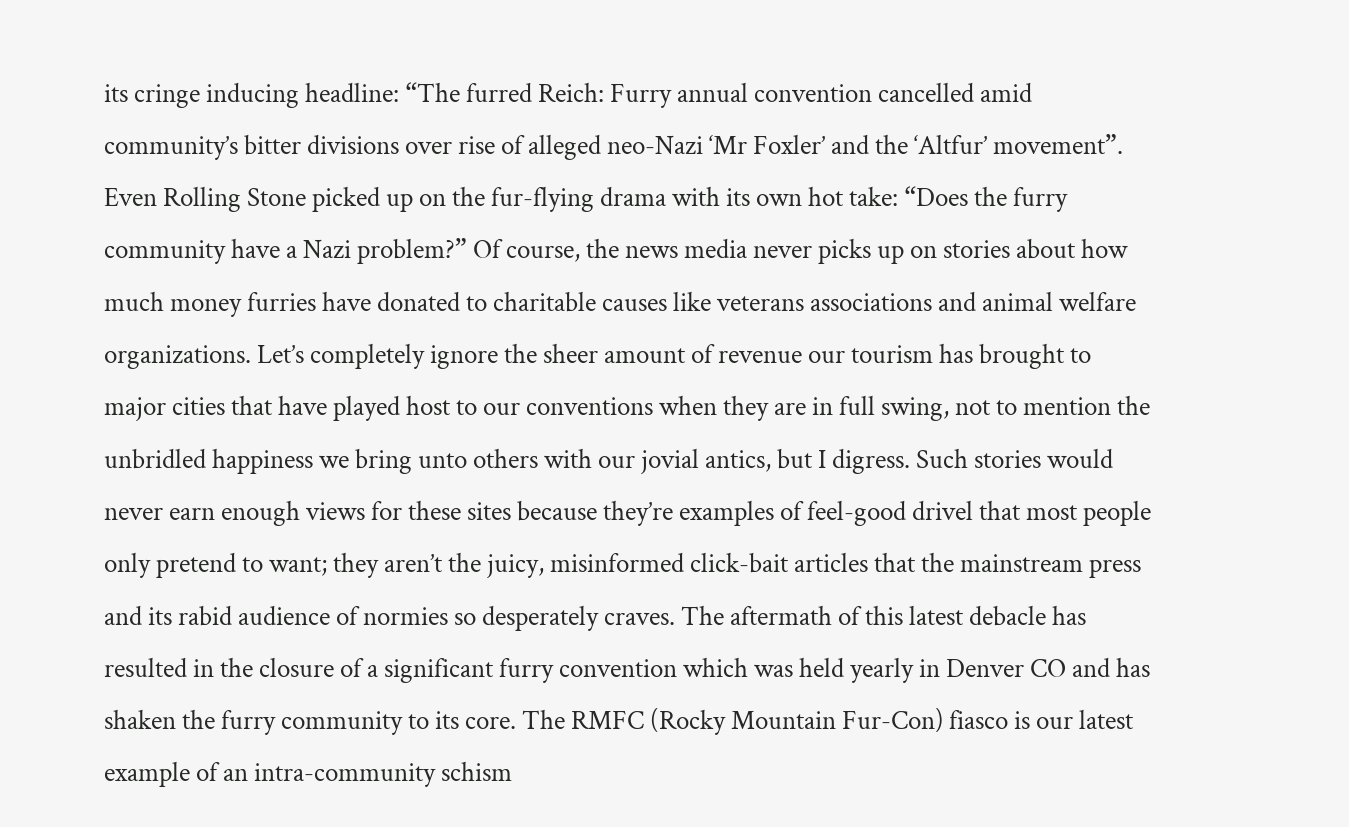its cringe inducing headline: “The furred Reich: Furry annual convention cancelled amid community’s bitter divisions over rise of alleged neo-Nazi ‘Mr Foxler’ and the ‘Altfur’ movement”. Even Rolling Stone picked up on the fur-flying drama with its own hot take: “Does the furry community have a Nazi problem?” Of course, the news media never picks up on stories about how much money furries have donated to charitable causes like veterans associations and animal welfare organizations. Let’s completely ignore the sheer amount of revenue our tourism has brought to major cities that have played host to our conventions when they are in full swing, not to mention the unbridled happiness we bring unto others with our jovial antics, but I digress. Such stories would never earn enough views for these sites because they’re examples of feel-good drivel that most people only pretend to want; they aren’t the juicy, misinformed click-bait articles that the mainstream press and its rabid audience of normies so desperately craves. The aftermath of this latest debacle has resulted in the closure of a significant furry convention which was held yearly in Denver CO and has shaken the furry community to its core. The RMFC (Rocky Mountain Fur-Con) fiasco is our latest example of an intra-community schism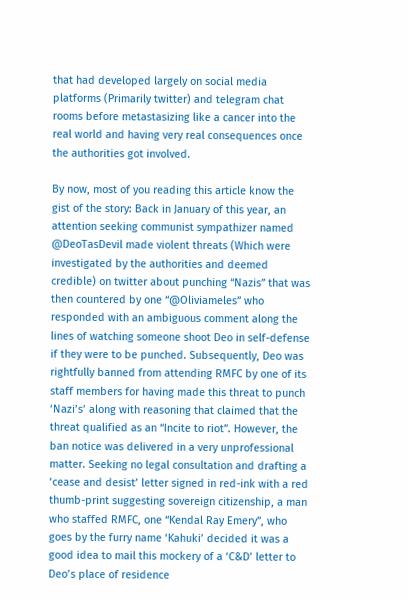that had developed largely on social media platforms (Primarily twitter) and telegram chat rooms before metastasizing like a cancer into the real world and having very real consequences once the authorities got involved.

By now, most of you reading this article know the gist of the story: Back in January of this year, an attention seeking communist sympathizer named @DeoTasDevil made violent threats (Which were investigated by the authorities and deemed credible) on twitter about punching “Nazis” that was then countered by one “@Oliviameles” who responded with an ambiguous comment along the lines of watching someone shoot Deo in self-defense if they were to be punched. Subsequently, Deo was rightfully banned from attending RMFC by one of its staff members for having made this threat to punch ‘Nazi’s’ along with reasoning that claimed that the threat qualified as an “Incite to riot”. However, the ban notice was delivered in a very unprofessional matter. Seeking no legal consultation and drafting a ‘cease and desist’ letter signed in red-ink with a red thumb-print suggesting sovereign citizenship, a man who staffed RMFC, one “Kendal Ray Emery”, who goes by the furry name ‘Kahuki’ decided it was a good idea to mail this mockery of a ‘C&D’ letter to Deo’s place of residence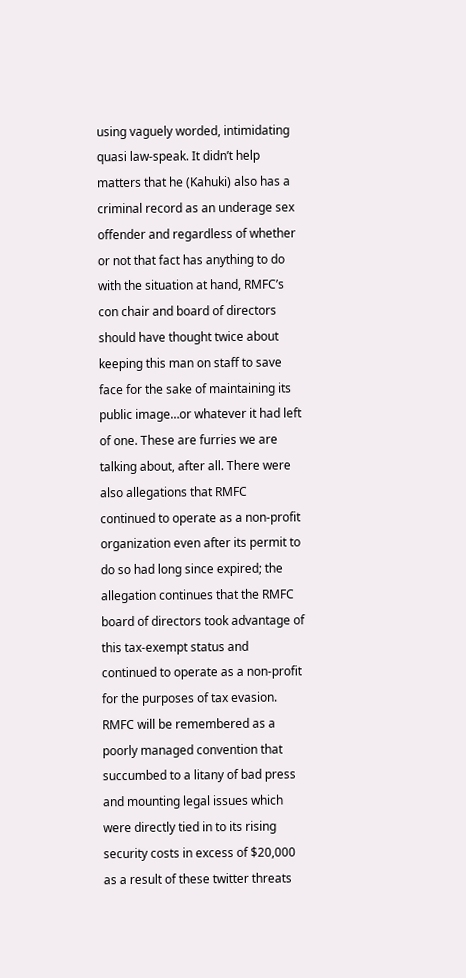using vaguely worded, intimidating quasi law-speak. It didn’t help matters that he (Kahuki) also has a criminal record as an underage sex offender and regardless of whether or not that fact has anything to do with the situation at hand, RMFC’s con chair and board of directors should have thought twice about keeping this man on staff to save face for the sake of maintaining its public image…or whatever it had left of one. These are furries we are talking about, after all. There were also allegations that RMFC continued to operate as a non-profit organization even after its permit to do so had long since expired; the allegation continues that the RMFC board of directors took advantage of this tax-exempt status and continued to operate as a non-profit for the purposes of tax evasion. RMFC will be remembered as a poorly managed convention that succumbed to a litany of bad press and mounting legal issues which were directly tied in to its rising security costs in excess of $20,000 as a result of these twitter threats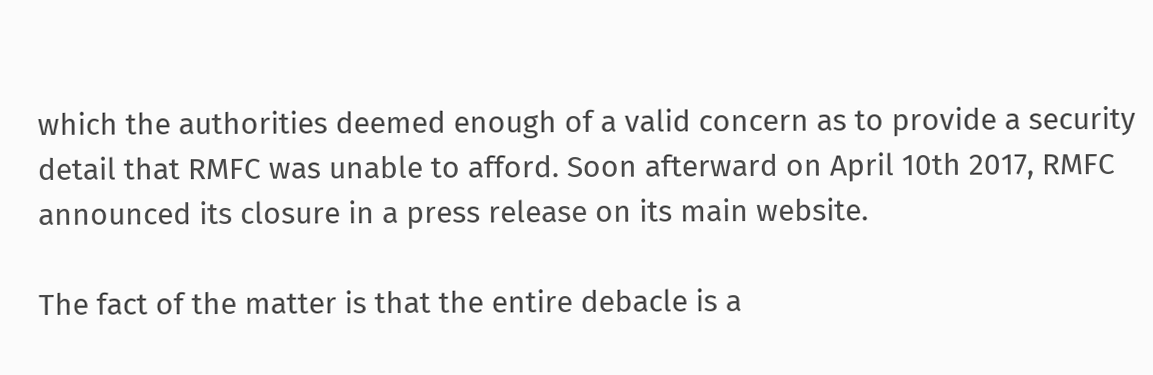which the authorities deemed enough of a valid concern as to provide a security detail that RMFC was unable to afford. Soon afterward on April 10th 2017, RMFC announced its closure in a press release on its main website.

The fact of the matter is that the entire debacle is a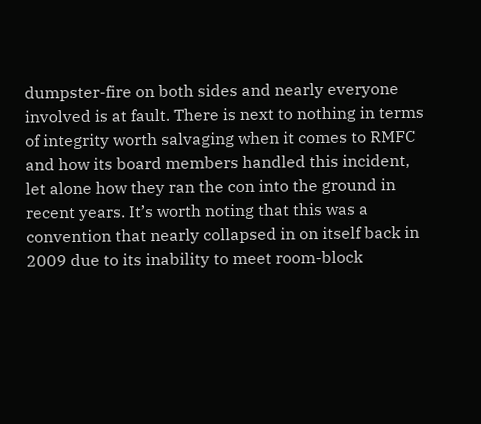dumpster-fire on both sides and nearly everyone involved is at fault. There is next to nothing in terms of integrity worth salvaging when it comes to RMFC and how its board members handled this incident, let alone how they ran the con into the ground in recent years. It’s worth noting that this was a convention that nearly collapsed in on itself back in 2009 due to its inability to meet room-block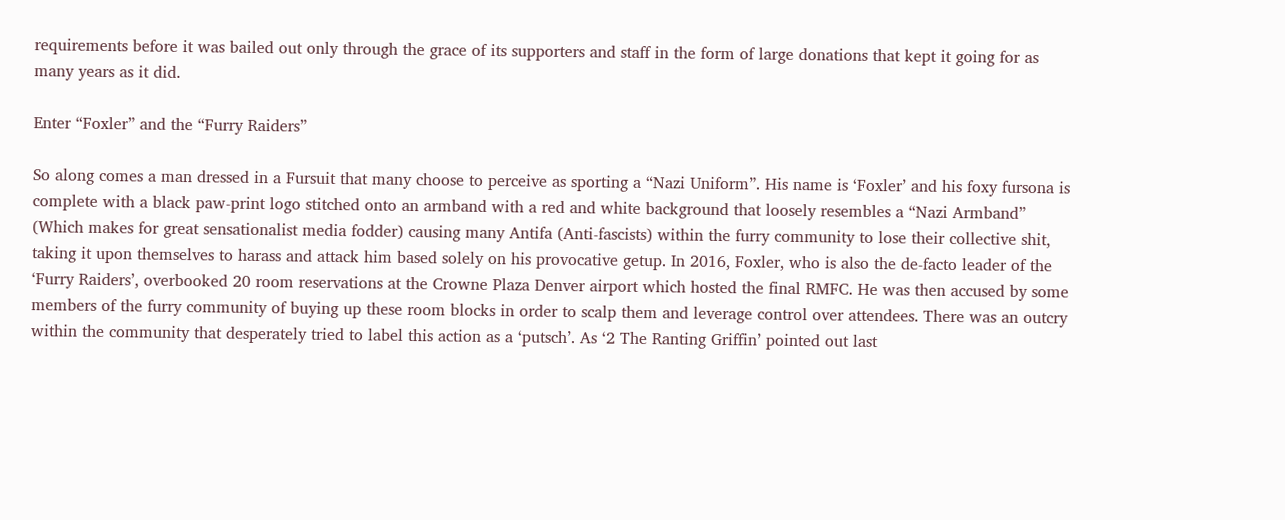requirements before it was bailed out only through the grace of its supporters and staff in the form of large donations that kept it going for as many years as it did.

Enter “Foxler” and the “Furry Raiders”

So along comes a man dressed in a Fursuit that many choose to perceive as sporting a “Nazi Uniform”. His name is ‘Foxler’ and his foxy fursona is complete with a black paw-print logo stitched onto an armband with a red and white background that loosely resembles a “Nazi Armband” (Which makes for great sensationalist media fodder) causing many Antifa (Anti-fascists) within the furry community to lose their collective shit, taking it upon themselves to harass and attack him based solely on his provocative getup. In 2016, Foxler, who is also the de-facto leader of the ‘Furry Raiders’, overbooked 20 room reservations at the Crowne Plaza Denver airport which hosted the final RMFC. He was then accused by some members of the furry community of buying up these room blocks in order to scalp them and leverage control over attendees. There was an outcry within the community that desperately tried to label this action as a ‘putsch’. As ‘2 The Ranting Griffin’ pointed out last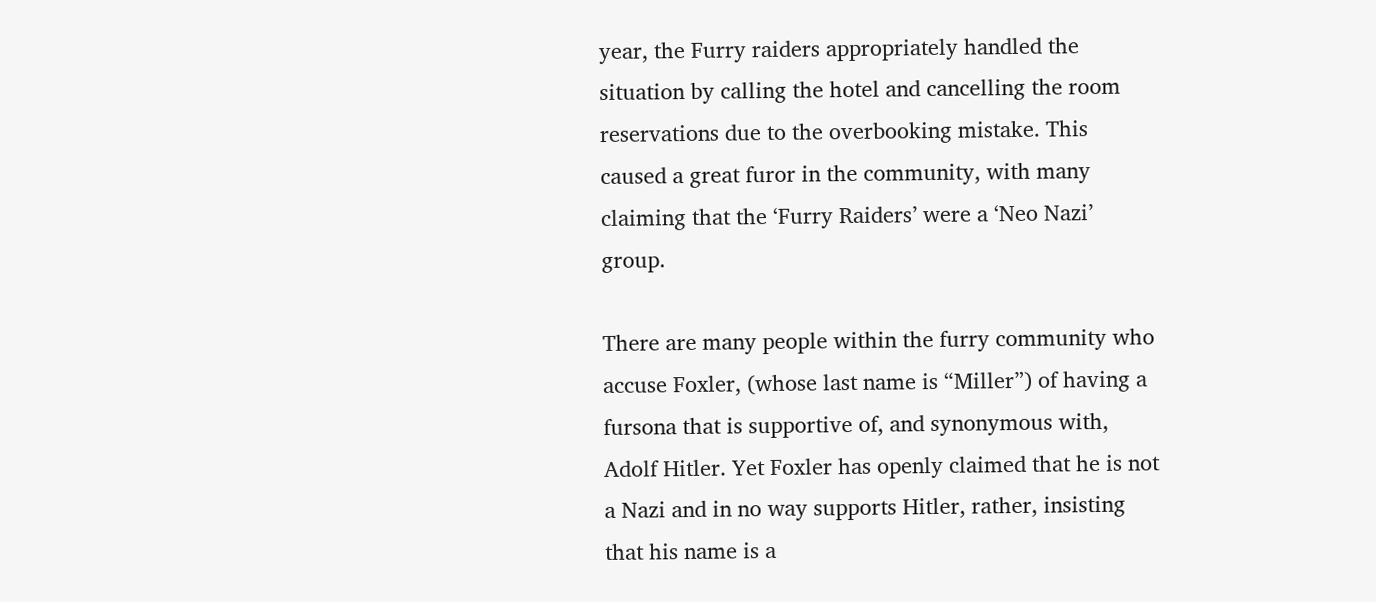year, the Furry raiders appropriately handled the situation by calling the hotel and cancelling the room reservations due to the overbooking mistake. This caused a great furor in the community, with many claiming that the ‘Furry Raiders’ were a ‘Neo Nazi’ group.

There are many people within the furry community who accuse Foxler, (whose last name is “Miller”) of having a fursona that is supportive of, and synonymous with, Adolf Hitler. Yet Foxler has openly claimed that he is not a Nazi and in no way supports Hitler, rather, insisting that his name is a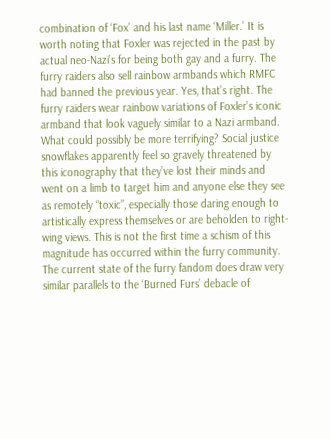combination of ‘Fox’ and his last name ‘Miller.’ It is worth noting that Foxler was rejected in the past by actual neo-Nazi’s for being both gay and a furry. The furry raiders also sell rainbow armbands which RMFC had banned the previous year. Yes, that’s right. The furry raiders wear rainbow variations of Foxler’s iconic armband that look vaguely similar to a Nazi armband. What could possibly be more terrifying? Social justice snowflakes apparently feel so gravely threatened by this iconography that they’ve lost their minds and went on a limb to target him and anyone else they see as remotely “toxic”, especially those daring enough to artistically express themselves or are beholden to right-wing views. This is not the first time a schism of this magnitude has occurred within the furry community. The current state of the furry fandom does draw very similar parallels to the ‘Burned Furs’ debacle of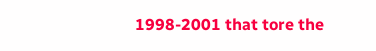1998-2001 that tore the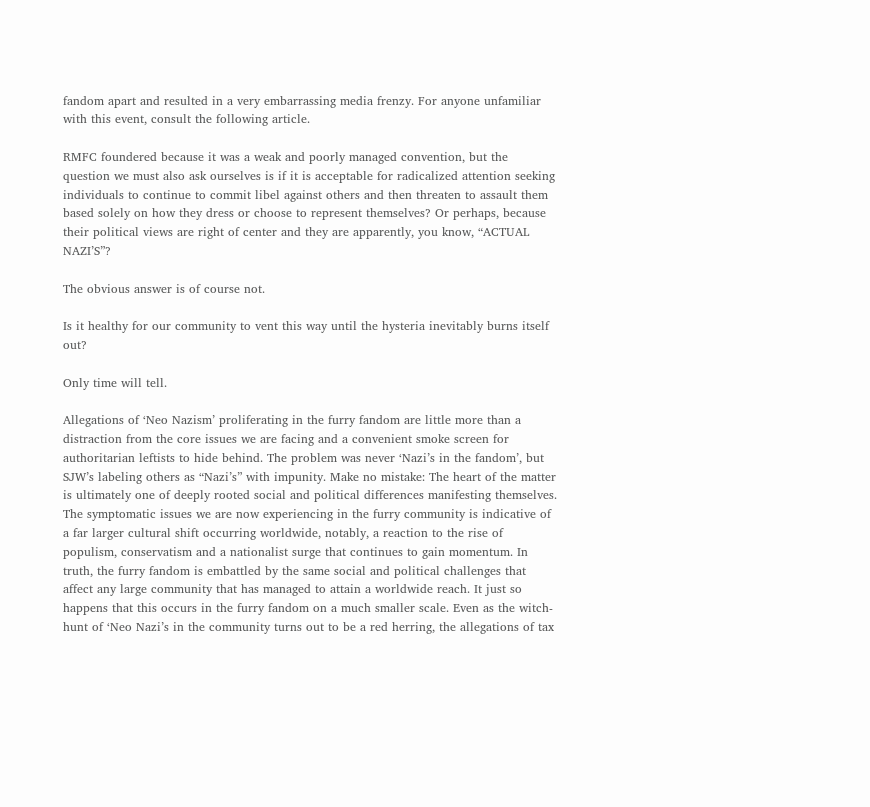fandom apart and resulted in a very embarrassing media frenzy. For anyone unfamiliar with this event, consult the following article.

RMFC foundered because it was a weak and poorly managed convention, but the question we must also ask ourselves is if it is acceptable for radicalized attention seeking individuals to continue to commit libel against others and then threaten to assault them based solely on how they dress or choose to represent themselves? Or perhaps, because their political views are right of center and they are apparently, you know, “ACTUAL NAZI’S”?

The obvious answer is of course not.

Is it healthy for our community to vent this way until the hysteria inevitably burns itself out?

Only time will tell.

Allegations of ‘Neo Nazism’ proliferating in the furry fandom are little more than a distraction from the core issues we are facing and a convenient smoke screen for authoritarian leftists to hide behind. The problem was never ‘Nazi’s in the fandom’, but SJW’s labeling others as “Nazi’s” with impunity. Make no mistake: The heart of the matter is ultimately one of deeply rooted social and political differences manifesting themselves. The symptomatic issues we are now experiencing in the furry community is indicative of a far larger cultural shift occurring worldwide, notably, a reaction to the rise of populism, conservatism and a nationalist surge that continues to gain momentum. In truth, the furry fandom is embattled by the same social and political challenges that affect any large community that has managed to attain a worldwide reach. It just so happens that this occurs in the furry fandom on a much smaller scale. Even as the witch-hunt of ‘Neo Nazi’s in the community turns out to be a red herring, the allegations of tax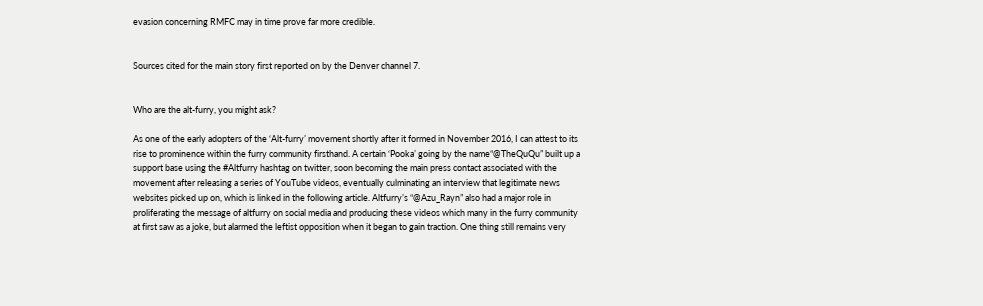evasion concerning RMFC may in time prove far more credible.


Sources cited for the main story first reported on by the Denver channel 7.


Who are the alt-furry, you might ask?

As one of the early adopters of the ‘Alt-furry’ movement shortly after it formed in November 2016, I can attest to its rise to prominence within the furry community firsthand. A certain ‘Pooka’ going by the name“@TheQuQu” built up a support base using the #Altfurry hashtag on twitter, soon becoming the main press contact associated with the movement after releasing a series of YouTube videos, eventually culminating an interview that legitimate news websites picked up on, which is linked in the following article. Altfurry’s “@Azu_Rayn” also had a major role in proliferating the message of altfurry on social media and producing these videos which many in the furry community at first saw as a joke, but alarmed the leftist opposition when it began to gain traction. One thing still remains very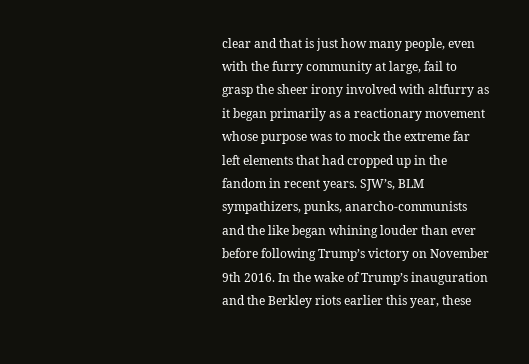clear and that is just how many people, even with the furry community at large, fail to grasp the sheer irony involved with altfurry as it began primarily as a reactionary movement whose purpose was to mock the extreme far left elements that had cropped up in the fandom in recent years. SJW’s, BLM sympathizers, punks, anarcho-communists and the like began whining louder than ever before following Trump’s victory on November 9th 2016. In the wake of Trump’s inauguration and the Berkley riots earlier this year, these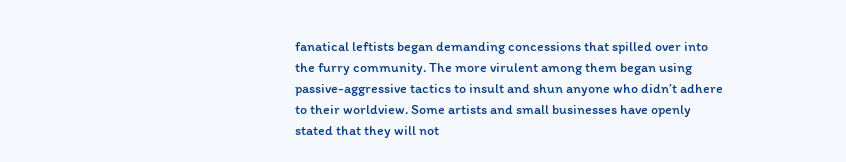fanatical leftists began demanding concessions that spilled over into the furry community. The more virulent among them began using passive-aggressive tactics to insult and shun anyone who didn’t adhere to their worldview. Some artists and small businesses have openly stated that they will not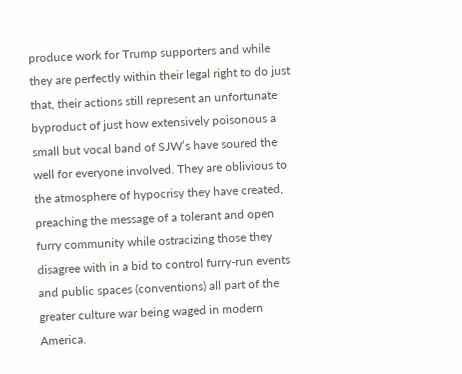produce work for Trump supporters and while they are perfectly within their legal right to do just that, their actions still represent an unfortunate byproduct of just how extensively poisonous a small but vocal band of SJW’s have soured the well for everyone involved. They are oblivious to the atmosphere of hypocrisy they have created, preaching the message of a tolerant and open furry community while ostracizing those they disagree with in a bid to control furry-run events and public spaces (conventions) all part of the greater culture war being waged in modern America.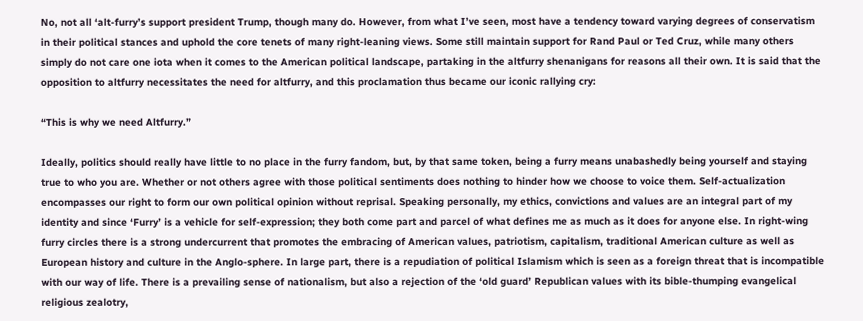No, not all ‘alt-furry’s support president Trump, though many do. However, from what I’ve seen, most have a tendency toward varying degrees of conservatism in their political stances and uphold the core tenets of many right-leaning views. Some still maintain support for Rand Paul or Ted Cruz, while many others simply do not care one iota when it comes to the American political landscape, partaking in the altfurry shenanigans for reasons all their own. It is said that the opposition to altfurry necessitates the need for altfurry, and this proclamation thus became our iconic rallying cry:

“This is why we need Altfurry.”

Ideally, politics should really have little to no place in the furry fandom, but, by that same token, being a furry means unabashedly being yourself and staying true to who you are. Whether or not others agree with those political sentiments does nothing to hinder how we choose to voice them. Self-actualization encompasses our right to form our own political opinion without reprisal. Speaking personally, my ethics, convictions and values are an integral part of my identity and since ‘Furry’ is a vehicle for self-expression; they both come part and parcel of what defines me as much as it does for anyone else. In right-wing furry circles there is a strong undercurrent that promotes the embracing of American values, patriotism, capitalism, traditional American culture as well as European history and culture in the Anglo-sphere. In large part, there is a repudiation of political Islamism which is seen as a foreign threat that is incompatible with our way of life. There is a prevailing sense of nationalism, but also a rejection of the ‘old guard’ Republican values with its bible-thumping evangelical religious zealotry,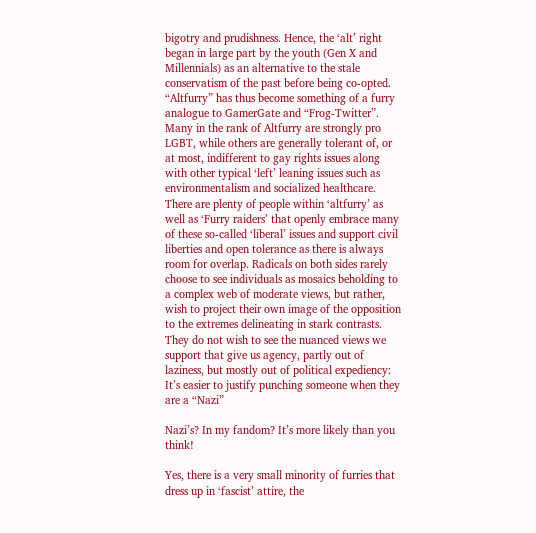bigotry and prudishness. Hence, the ‘alt’ right began in large part by the youth (Gen X and Millennials) as an alternative to the stale conservatism of the past before being co-opted. “Altfurry” has thus become something of a furry analogue to GamerGate and “Frog-Twitter”. Many in the rank of Altfurry are strongly pro LGBT, while others are generally tolerant of, or at most, indifferent to gay rights issues along with other typical ‘left’ leaning issues such as environmentalism and socialized healthcare. There are plenty of people within ‘altfurry’ as well as ‘Furry raiders’ that openly embrace many of these so-called ‘liberal’ issues and support civil liberties and open tolerance as there is always room for overlap. Radicals on both sides rarely choose to see individuals as mosaics beholding to a complex web of moderate views, but rather, wish to project their own image of the opposition to the extremes delineating in stark contrasts. They do not wish to see the nuanced views we support that give us agency, partly out of laziness, but mostly out of political expediency: It’s easier to justify punching someone when they are a “Nazi”

Nazi’s? In my fandom? It’s more likely than you think!

Yes, there is a very small minority of furries that dress up in ‘fascist’ attire, the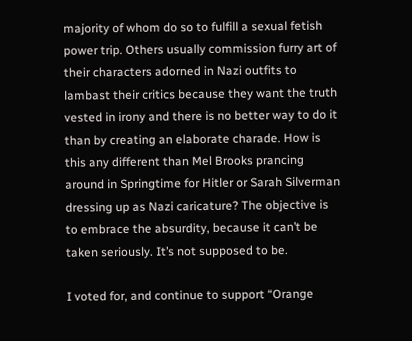majority of whom do so to fulfill a sexual fetish power trip. Others usually commission furry art of their characters adorned in Nazi outfits to lambast their critics because they want the truth vested in irony and there is no better way to do it than by creating an elaborate charade. How is this any different than Mel Brooks prancing around in Springtime for Hitler or Sarah Silverman dressing up as Nazi caricature? The objective is to embrace the absurdity, because it can’t be taken seriously. It’s not supposed to be.

I voted for, and continue to support “Orange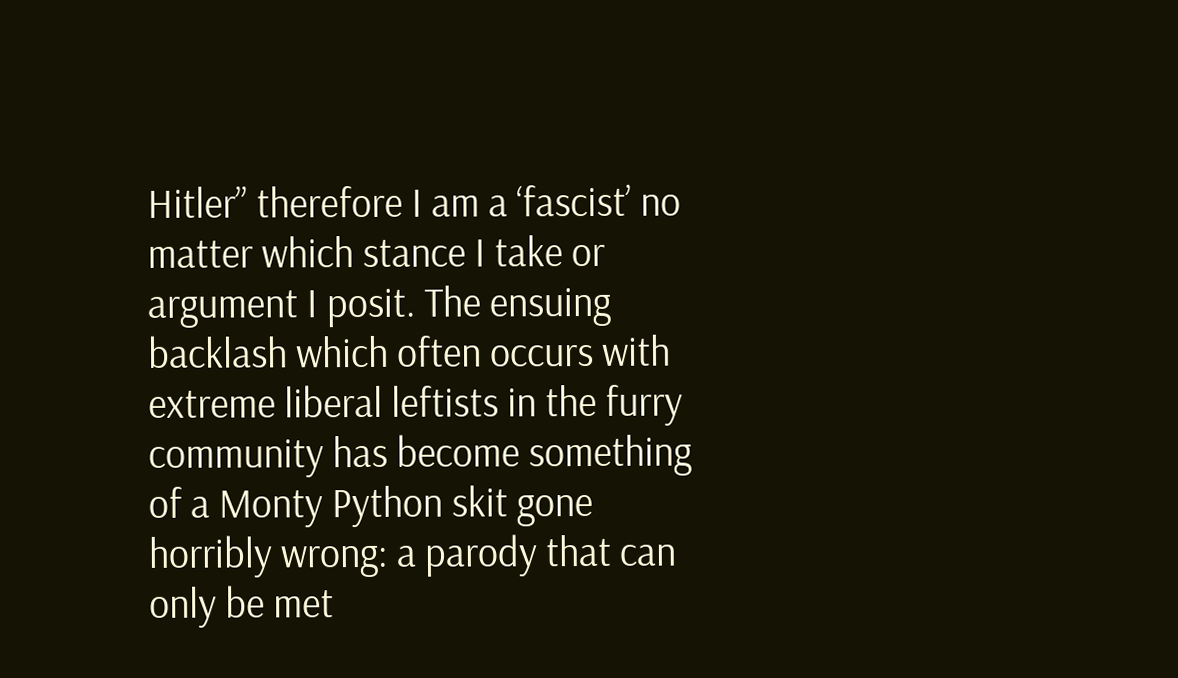Hitler” therefore I am a ‘fascist’ no matter which stance I take or argument I posit. The ensuing backlash which often occurs with extreme liberal leftists in the furry community has become something of a Monty Python skit gone horribly wrong: a parody that can only be met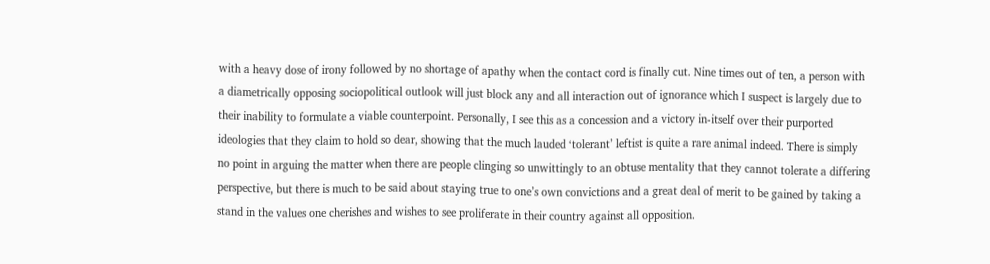with a heavy dose of irony followed by no shortage of apathy when the contact cord is finally cut. Nine times out of ten, a person with a diametrically opposing sociopolitical outlook will just block any and all interaction out of ignorance which I suspect is largely due to their inability to formulate a viable counterpoint. Personally, I see this as a concession and a victory in-itself over their purported ideologies that they claim to hold so dear, showing that the much lauded ‘tolerant’ leftist is quite a rare animal indeed. There is simply no point in arguing the matter when there are people clinging so unwittingly to an obtuse mentality that they cannot tolerate a differing perspective, but there is much to be said about staying true to one’s own convictions and a great deal of merit to be gained by taking a stand in the values one cherishes and wishes to see proliferate in their country against all opposition.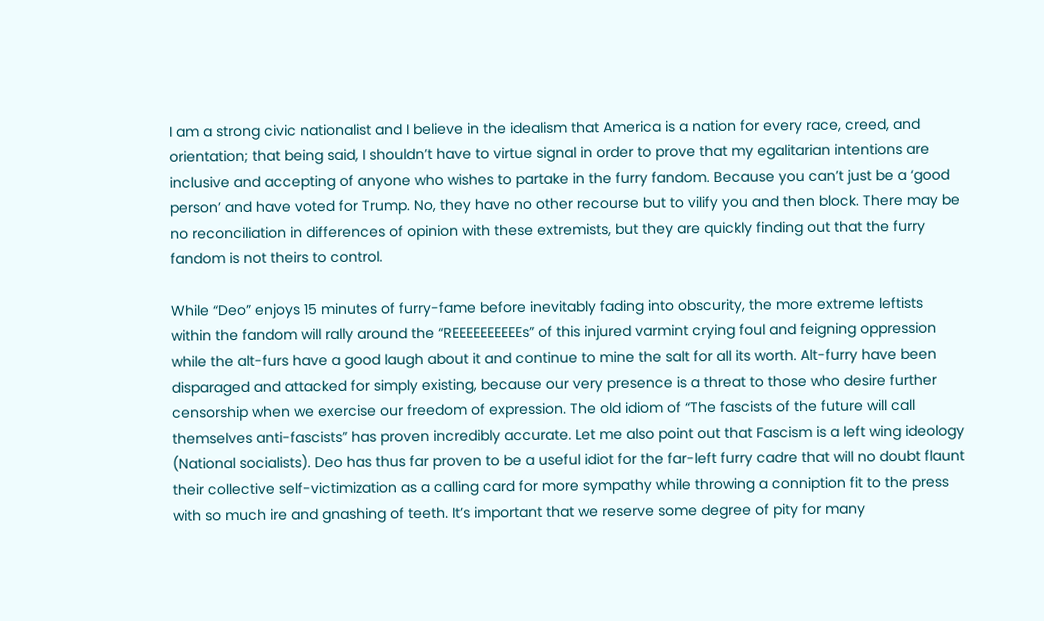I am a strong civic nationalist and I believe in the idealism that America is a nation for every race, creed, and orientation; that being said, I shouldn’t have to virtue signal in order to prove that my egalitarian intentions are inclusive and accepting of anyone who wishes to partake in the furry fandom. Because you can’t just be a ‘good person’ and have voted for Trump. No, they have no other recourse but to vilify you and then block. There may be no reconciliation in differences of opinion with these extremists, but they are quickly finding out that the furry fandom is not theirs to control.

While “Deo” enjoys 15 minutes of furry-fame before inevitably fading into obscurity, the more extreme leftists within the fandom will rally around the “REEEEEEEEEEs” of this injured varmint crying foul and feigning oppression while the alt-furs have a good laugh about it and continue to mine the salt for all its worth. Alt-furry have been disparaged and attacked for simply existing, because our very presence is a threat to those who desire further censorship when we exercise our freedom of expression. The old idiom of “The fascists of the future will call themselves anti-fascists” has proven incredibly accurate. Let me also point out that Fascism is a left wing ideology (National socialists). Deo has thus far proven to be a useful idiot for the far-left furry cadre that will no doubt flaunt their collective self-victimization as a calling card for more sympathy while throwing a conniption fit to the press with so much ire and gnashing of teeth. It’s important that we reserve some degree of pity for many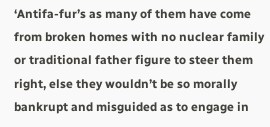‘Antifa-fur’s as many of them have come from broken homes with no nuclear family or traditional father figure to steer them right, else they wouldn’t be so morally bankrupt and misguided as to engage in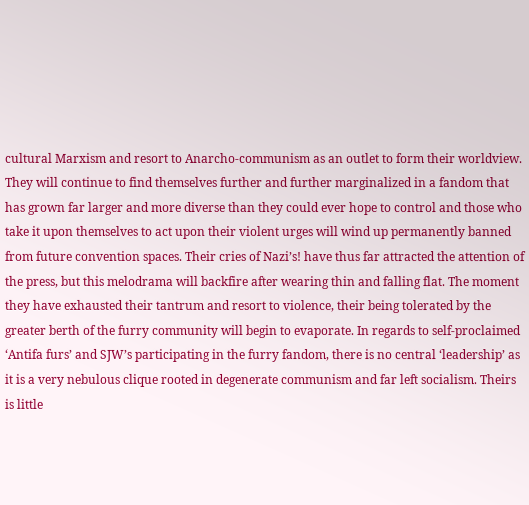cultural Marxism and resort to Anarcho-communism as an outlet to form their worldview. They will continue to find themselves further and further marginalized in a fandom that has grown far larger and more diverse than they could ever hope to control and those who take it upon themselves to act upon their violent urges will wind up permanently banned from future convention spaces. Their cries of Nazi’s! have thus far attracted the attention of the press, but this melodrama will backfire after wearing thin and falling flat. The moment they have exhausted their tantrum and resort to violence, their being tolerated by the greater berth of the furry community will begin to evaporate. In regards to self-proclaimed ‘Antifa furs’ and SJW’s participating in the furry fandom, there is no central ‘leadership’ as it is a very nebulous clique rooted in degenerate communism and far left socialism. Theirs is little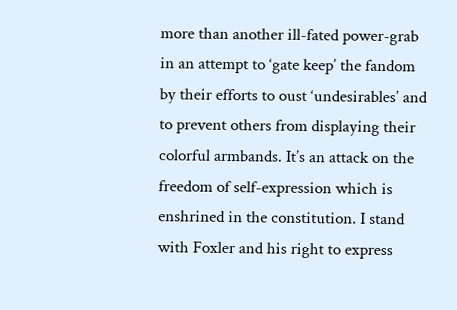more than another ill-fated power-grab in an attempt to ‘gate keep’ the fandom by their efforts to oust ‘undesirables’ and to prevent others from displaying their colorful armbands. It’s an attack on the freedom of self-expression which is enshrined in the constitution. I stand with Foxler and his right to express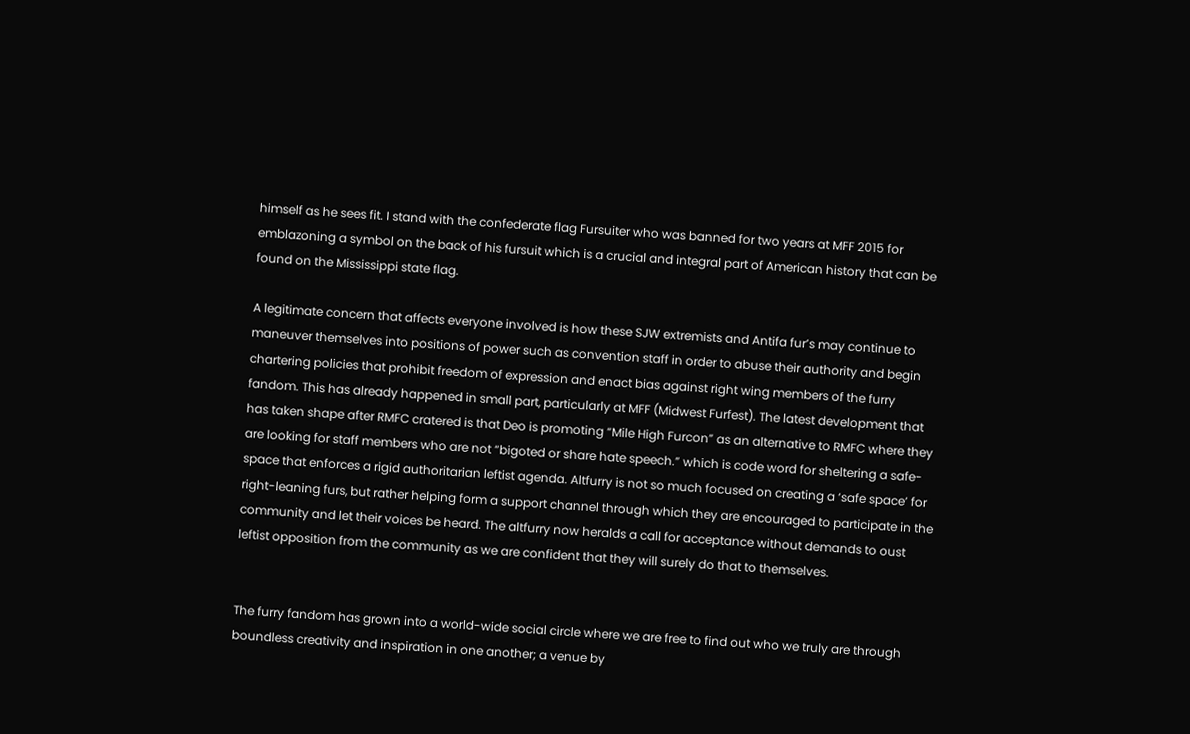himself as he sees fit. I stand with the confederate flag Fursuiter who was banned for two years at MFF 2015 for emblazoning a symbol on the back of his fursuit which is a crucial and integral part of American history that can be found on the Mississippi state flag.

A legitimate concern that affects everyone involved is how these SJW extremists and Antifa fur’s may continue to maneuver themselves into positions of power such as convention staff in order to abuse their authority and begin chartering policies that prohibit freedom of expression and enact bias against right wing members of the furry fandom. This has already happened in small part, particularly at MFF (Midwest Furfest). The latest development that has taken shape after RMFC cratered is that Deo is promoting “Mile High Furcon” as an alternative to RMFC where they are looking for staff members who are not “bigoted or share hate speech.” which is code word for sheltering a safe-space that enforces a rigid authoritarian leftist agenda. Altfurry is not so much focused on creating a ‘safe space’ for right-leaning furs, but rather helping form a support channel through which they are encouraged to participate in the community and let their voices be heard. The altfurry now heralds a call for acceptance without demands to oust leftist opposition from the community as we are confident that they will surely do that to themselves.


The furry fandom has grown into a world-wide social circle where we are free to find out who we truly are through boundless creativity and inspiration in one another; a venue by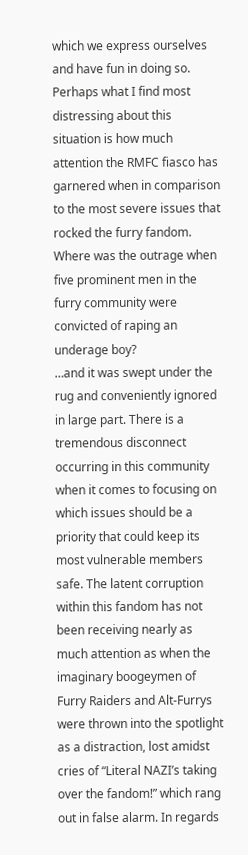which we express ourselves and have fun in doing so. Perhaps what I find most distressing about this situation is how much attention the RMFC fiasco has garnered when in comparison to the most severe issues that rocked the furry fandom. Where was the outrage when five prominent men in the furry community were convicted of raping an underage boy?
…and it was swept under the rug and conveniently ignored in large part. There is a tremendous disconnect occurring in this community when it comes to focusing on which issues should be a priority that could keep its most vulnerable members safe. The latent corruption within this fandom has not been receiving nearly as much attention as when the imaginary boogeymen of Furry Raiders and Alt-Furrys were thrown into the spotlight as a distraction, lost amidst cries of “Literal NAZI’s taking over the fandom!” which rang out in false alarm. In regards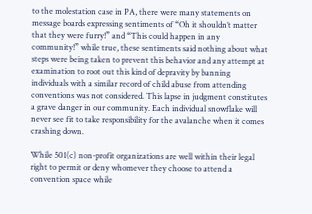to the molestation case in PA, there were many statements on message boards expressing sentiments of “Oh it shouldn’t matter that they were furry!” and “This could happen in any community!” while true, these sentiments said nothing about what steps were being taken to prevent this behavior and any attempt at examination to root out this kind of depravity by banning individuals with a similar record of child abuse from attending conventions was not considered. This lapse in judgment constitutes a grave danger in our community. Each individual snowflake will never see fit to take responsibility for the avalanche when it comes crashing down.

While 501(c) non-profit organizations are well within their legal right to permit or deny whomever they choose to attend a convention space while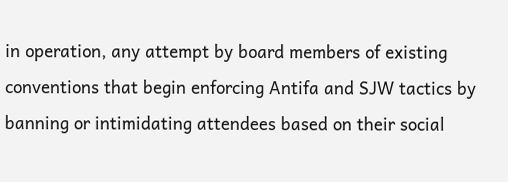in operation, any attempt by board members of existing conventions that begin enforcing Antifa and SJW tactics by banning or intimidating attendees based on their social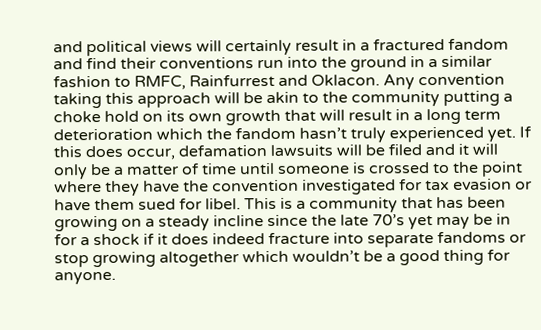and political views will certainly result in a fractured fandom and find their conventions run into the ground in a similar fashion to RMFC, Rainfurrest and Oklacon. Any convention taking this approach will be akin to the community putting a choke hold on its own growth that will result in a long term deterioration which the fandom hasn’t truly experienced yet. If this does occur, defamation lawsuits will be filed and it will only be a matter of time until someone is crossed to the point where they have the convention investigated for tax evasion or have them sued for libel. This is a community that has been growing on a steady incline since the late 70’s yet may be in for a shock if it does indeed fracture into separate fandoms or stop growing altogether which wouldn’t be a good thing for anyone.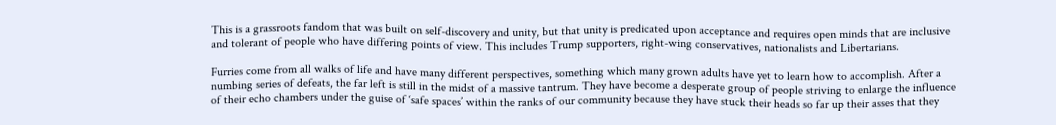This is a grassroots fandom that was built on self-discovery and unity, but that unity is predicated upon acceptance and requires open minds that are inclusive and tolerant of people who have differing points of view. This includes Trump supporters, right-wing conservatives, nationalists and Libertarians.

Furries come from all walks of life and have many different perspectives, something which many grown adults have yet to learn how to accomplish. After a numbing series of defeats, the far left is still in the midst of a massive tantrum. They have become a desperate group of people striving to enlarge the influence of their echo chambers under the guise of ‘safe spaces’ within the ranks of our community because they have stuck their heads so far up their asses that they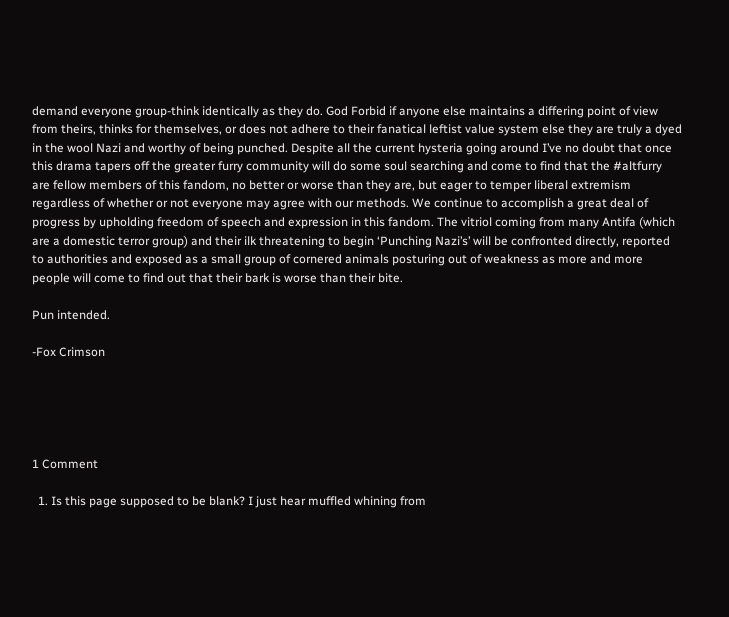demand everyone group-think identically as they do. God Forbid if anyone else maintains a differing point of view from theirs, thinks for themselves, or does not adhere to their fanatical leftist value system else they are truly a dyed in the wool Nazi and worthy of being punched. Despite all the current hysteria going around I’ve no doubt that once this drama tapers off the greater furry community will do some soul searching and come to find that the #altfurry are fellow members of this fandom, no better or worse than they are, but eager to temper liberal extremism regardless of whether or not everyone may agree with our methods. We continue to accomplish a great deal of progress by upholding freedom of speech and expression in this fandom. The vitriol coming from many Antifa (which are a domestic terror group) and their ilk threatening to begin ‘Punching Nazi’s’ will be confronted directly, reported to authorities and exposed as a small group of cornered animals posturing out of weakness as more and more people will come to find out that their bark is worse than their bite.

Pun intended.

-Fox Crimson





1 Comment

  1. Is this page supposed to be blank? I just hear muffled whining from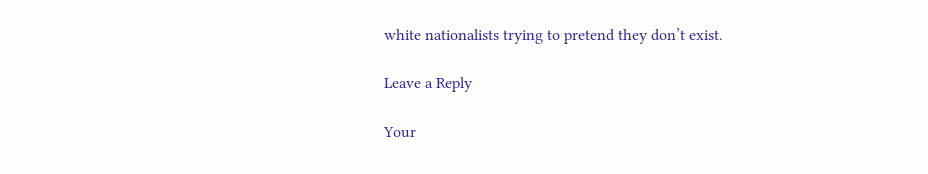white nationalists trying to pretend they don’t exist.

Leave a Reply

Your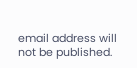email address will not be published.